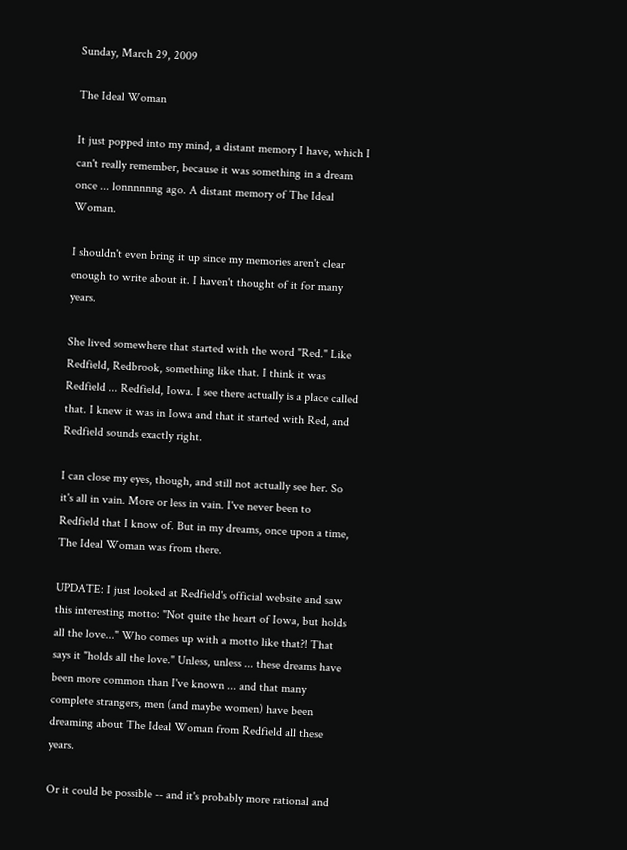Sunday, March 29, 2009

The Ideal Woman

It just popped into my mind, a distant memory I have, which I can't really remember, because it was something in a dream once ... lonnnnnng ago. A distant memory of The Ideal Woman.

I shouldn't even bring it up since my memories aren't clear enough to write about it. I haven't thought of it for many years.

She lived somewhere that started with the word "Red." Like Redfield, Redbrook, something like that. I think it was Redfield ... Redfield, Iowa. I see there actually is a place called that. I knew it was in Iowa and that it started with Red, and Redfield sounds exactly right.

I can close my eyes, though, and still not actually see her. So it's all in vain. More or less in vain. I've never been to Redfield that I know of. But in my dreams, once upon a time, The Ideal Woman was from there.

UPDATE: I just looked at Redfield's official website and saw this interesting motto: "Not quite the heart of Iowa, but holds all the love..." Who comes up with a motto like that?! That says it "holds all the love." Unless, unless ... these dreams have been more common than I've known ... and that many complete strangers, men (and maybe women) have been dreaming about The Ideal Woman from Redfield all these years.

Or it could be possible -- and it's probably more rational and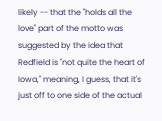likely -- that the "holds all the love" part of the motto was suggested by the idea that Redfield is "not quite the heart of Iowa," meaning, I guess, that it's just off to one side of the actual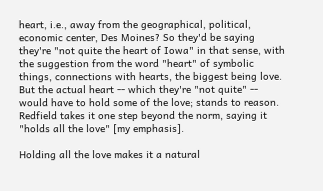heart, i.e., away from the geographical, political, economic center, Des Moines? So they'd be saying they're "not quite the heart of Iowa" in that sense, with the suggestion from the word "heart" of symbolic things, connections with hearts, the biggest being love. But the actual heart -- which they're "not quite" -- would have to hold some of the love; stands to reason. Redfield takes it one step beyond the norm, saying it "holds all the love" [my emphasis].

Holding all the love makes it a natural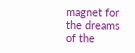magnet for the dreams of the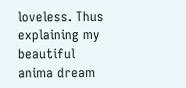loveless. Thus explaining my beautiful anima dream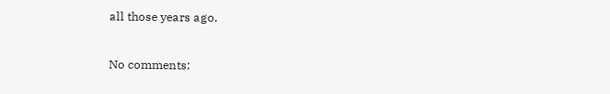all those years ago.

No comments: